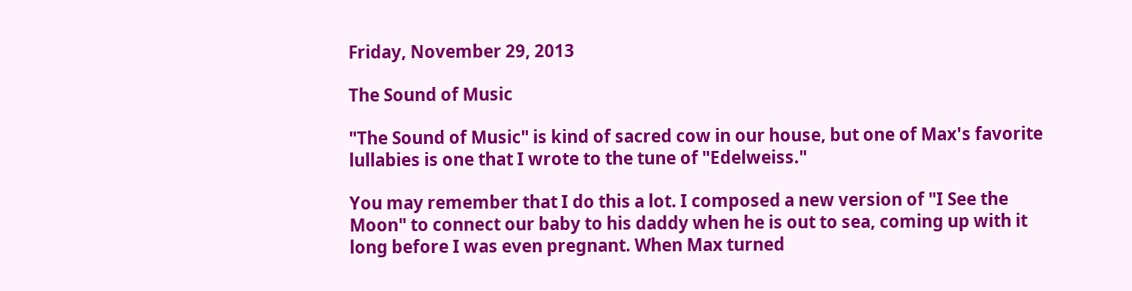Friday, November 29, 2013

The Sound of Music

"The Sound of Music" is kind of sacred cow in our house, but one of Max's favorite lullabies is one that I wrote to the tune of "Edelweiss."

You may remember that I do this a lot. I composed a new version of "I See the Moon" to connect our baby to his daddy when he is out to sea, coming up with it long before I was even pregnant. When Max turned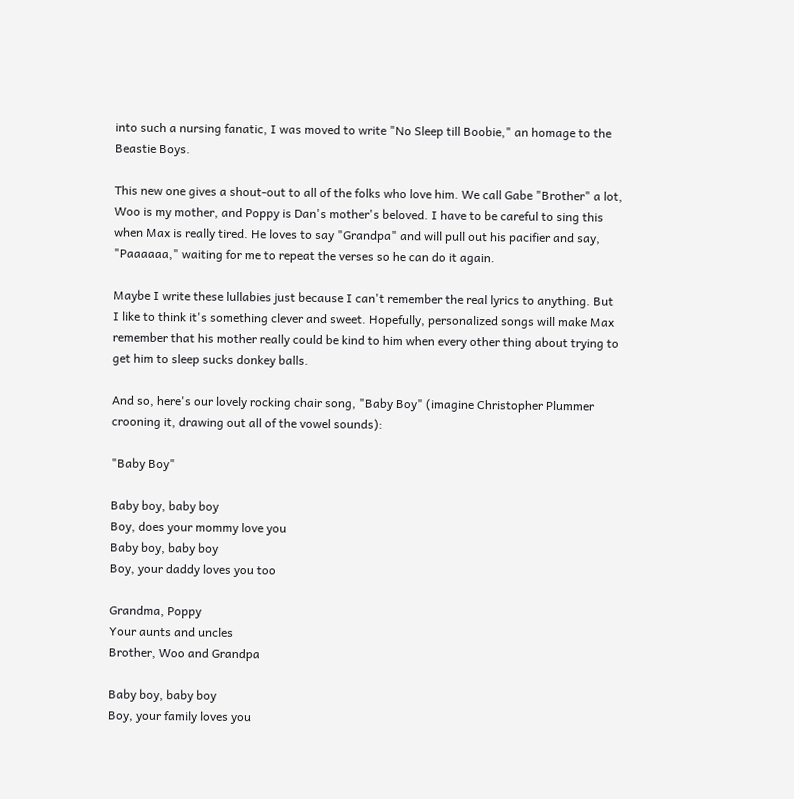into such a nursing fanatic, I was moved to write "No Sleep till Boobie," an homage to the Beastie Boys.

This new one gives a shout-out to all of the folks who love him. We call Gabe "Brother" a lot, Woo is my mother, and Poppy is Dan's mother's beloved. I have to be careful to sing this when Max is really tired. He loves to say "Grandpa" and will pull out his pacifier and say, "Paaaaaa," waiting for me to repeat the verses so he can do it again.

Maybe I write these lullabies just because I can't remember the real lyrics to anything. But I like to think it's something clever and sweet. Hopefully, personalized songs will make Max remember that his mother really could be kind to him when every other thing about trying to get him to sleep sucks donkey balls.

And so, here's our lovely rocking chair song, "Baby Boy" (imagine Christopher Plummer crooning it, drawing out all of the vowel sounds):

"Baby Boy"

Baby boy, baby boy
Boy, does your mommy love you
Baby boy, baby boy
Boy, your daddy loves you too

Grandma, Poppy
Your aunts and uncles
Brother, Woo and Grandpa

Baby boy, baby boy
Boy, your family loves you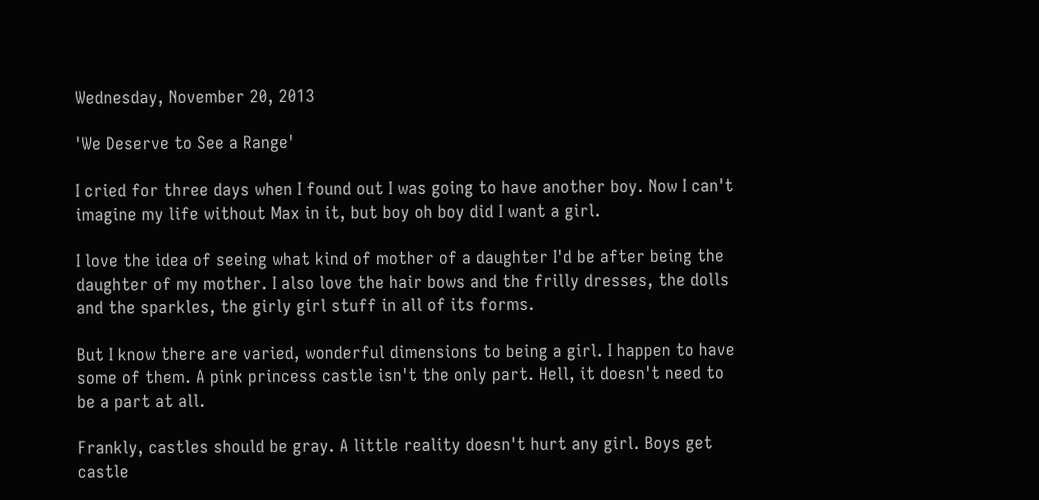Wednesday, November 20, 2013

'We Deserve to See a Range'

I cried for three days when I found out I was going to have another boy. Now I can't imagine my life without Max in it, but boy oh boy did I want a girl.

I love the idea of seeing what kind of mother of a daughter I'd be after being the daughter of my mother. I also love the hair bows and the frilly dresses, the dolls and the sparkles, the girly girl stuff in all of its forms.

But I know there are varied, wonderful dimensions to being a girl. I happen to have some of them. A pink princess castle isn't the only part. Hell, it doesn't need to be a part at all.

Frankly, castles should be gray. A little reality doesn't hurt any girl. Boys get castle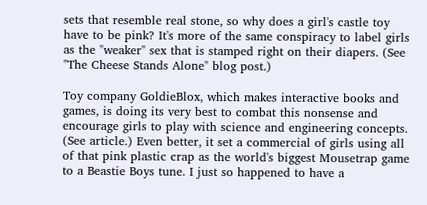sets that resemble real stone, so why does a girl's castle toy have to be pink? It's more of the same conspiracy to label girls as the "weaker" sex that is stamped right on their diapers. (See "The Cheese Stands Alone" blog post.)

Toy company GoldieBlox, which makes interactive books and games, is doing its very best to combat this nonsense and encourage girls to play with science and engineering concepts. (See article.) Even better, it set a commercial of girls using all of that pink plastic crap as the world's biggest Mousetrap game to a Beastie Boys tune. I just so happened to have a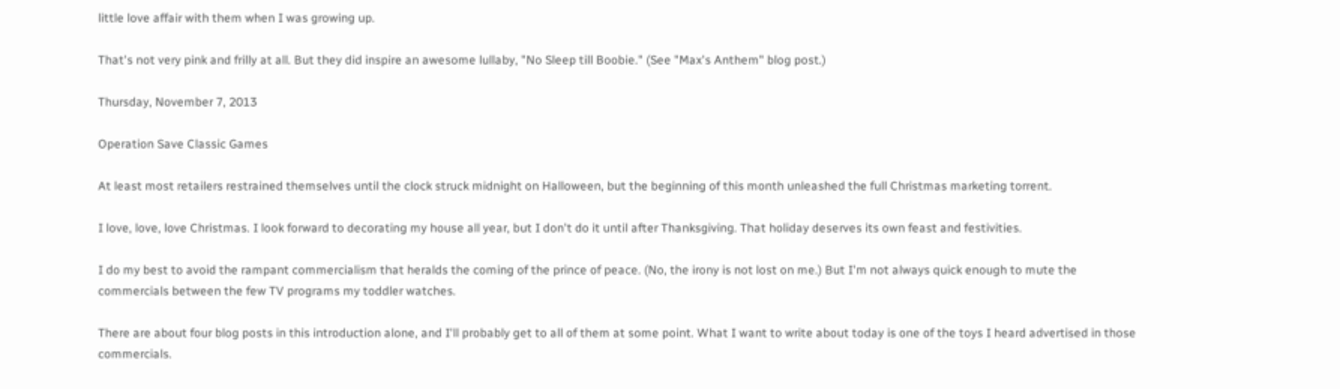little love affair with them when I was growing up.

That's not very pink and frilly at all. But they did inspire an awesome lullaby, "No Sleep till Boobie." (See "Max's Anthem" blog post.)

Thursday, November 7, 2013

Operation Save Classic Games

At least most retailers restrained themselves until the clock struck midnight on Halloween, but the beginning of this month unleashed the full Christmas marketing torrent.

I love, love, love Christmas. I look forward to decorating my house all year, but I don't do it until after Thanksgiving. That holiday deserves its own feast and festivities.

I do my best to avoid the rampant commercialism that heralds the coming of the prince of peace. (No, the irony is not lost on me.) But I'm not always quick enough to mute the commercials between the few TV programs my toddler watches.

There are about four blog posts in this introduction alone, and I'll probably get to all of them at some point. What I want to write about today is one of the toys I heard advertised in those commercials.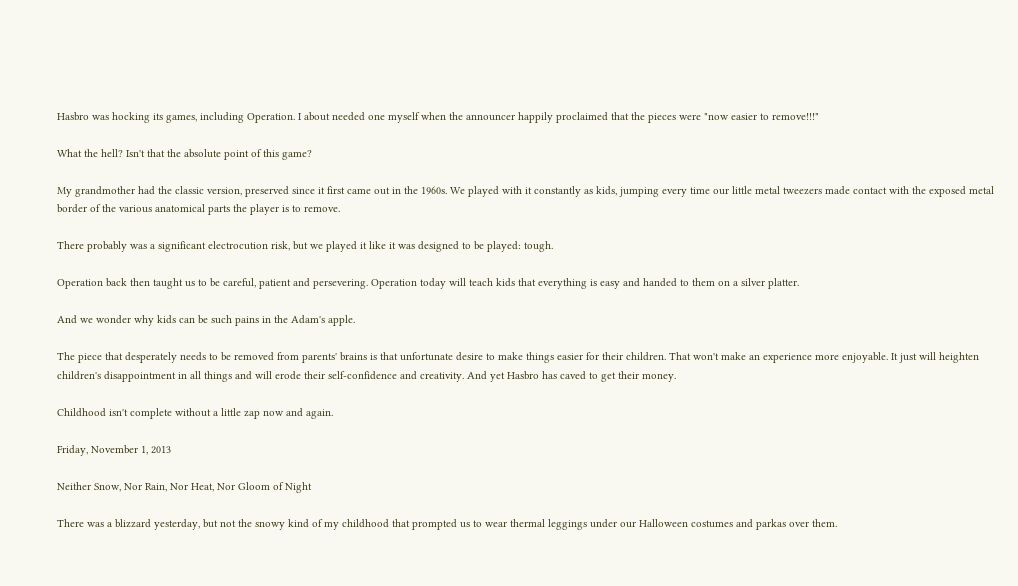Hasbro was hocking its games, including Operation. I about needed one myself when the announcer happily proclaimed that the pieces were "now easier to remove!!!"

What the hell? Isn't that the absolute point of this game?

My grandmother had the classic version, preserved since it first came out in the 1960s. We played with it constantly as kids, jumping every time our little metal tweezers made contact with the exposed metal border of the various anatomical parts the player is to remove.

There probably was a significant electrocution risk, but we played it like it was designed to be played: tough.

Operation back then taught us to be careful, patient and persevering. Operation today will teach kids that everything is easy and handed to them on a silver platter.

And we wonder why kids can be such pains in the Adam's apple.

The piece that desperately needs to be removed from parents' brains is that unfortunate desire to make things easier for their children. That won't make an experience more enjoyable. It just will heighten children's disappointment in all things and will erode their self-confidence and creativity. And yet Hasbro has caved to get their money.

Childhood isn't complete without a little zap now and again.

Friday, November 1, 2013

Neither Snow, Nor Rain, Nor Heat, Nor Gloom of Night

There was a blizzard yesterday, but not the snowy kind of my childhood that prompted us to wear thermal leggings under our Halloween costumes and parkas over them.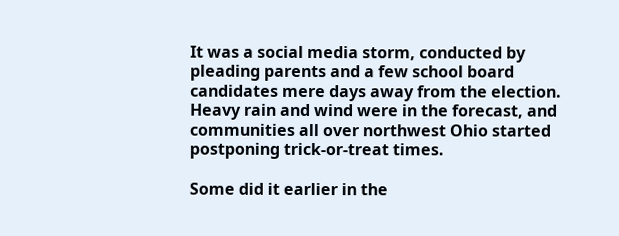It was a social media storm, conducted by pleading parents and a few school board candidates mere days away from the election. Heavy rain and wind were in the forecast, and communities all over northwest Ohio started postponing trick-or-treat times.

Some did it earlier in the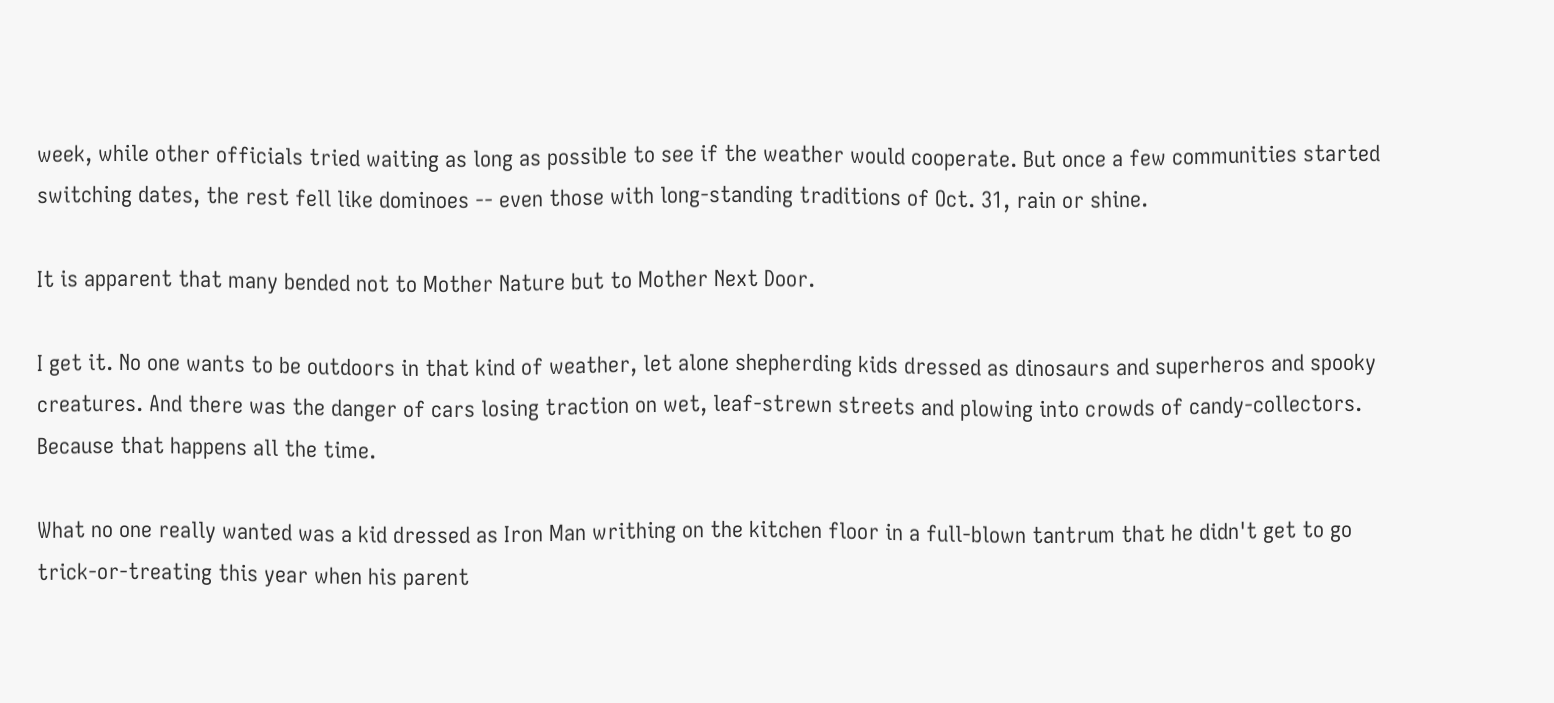week, while other officials tried waiting as long as possible to see if the weather would cooperate. But once a few communities started switching dates, the rest fell like dominoes -- even those with long-standing traditions of Oct. 31, rain or shine.

It is apparent that many bended not to Mother Nature but to Mother Next Door.

I get it. No one wants to be outdoors in that kind of weather, let alone shepherding kids dressed as dinosaurs and superheros and spooky creatures. And there was the danger of cars losing traction on wet, leaf-strewn streets and plowing into crowds of candy-collectors. Because that happens all the time.

What no one really wanted was a kid dressed as Iron Man writhing on the kitchen floor in a full-blown tantrum that he didn't get to go trick-or-treating this year when his parent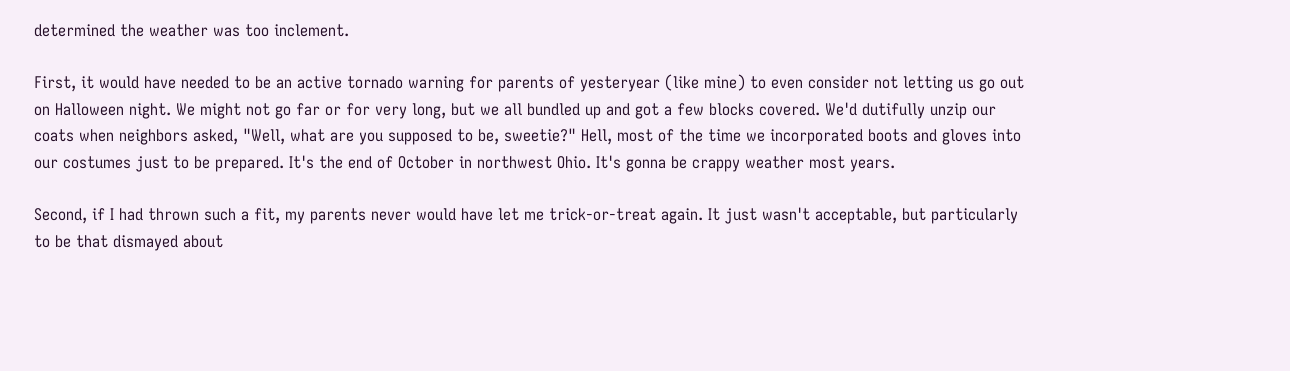determined the weather was too inclement.

First, it would have needed to be an active tornado warning for parents of yesteryear (like mine) to even consider not letting us go out on Halloween night. We might not go far or for very long, but we all bundled up and got a few blocks covered. We'd dutifully unzip our coats when neighbors asked, "Well, what are you supposed to be, sweetie?" Hell, most of the time we incorporated boots and gloves into our costumes just to be prepared. It's the end of October in northwest Ohio. It's gonna be crappy weather most years.

Second, if I had thrown such a fit, my parents never would have let me trick-or-treat again. It just wasn't acceptable, but particularly to be that dismayed about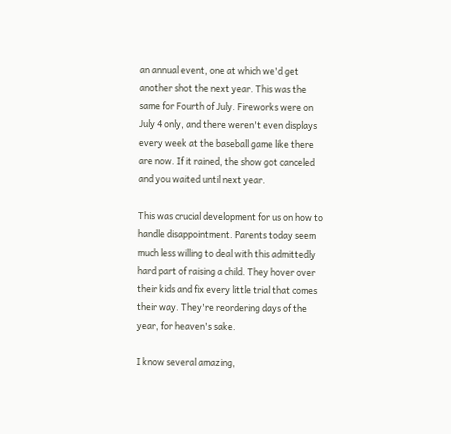an annual event, one at which we'd get another shot the next year. This was the same for Fourth of July. Fireworks were on July 4 only, and there weren't even displays every week at the baseball game like there are now. If it rained, the show got canceled and you waited until next year.

This was crucial development for us on how to handle disappointment. Parents today seem much less willing to deal with this admittedly hard part of raising a child. They hover over their kids and fix every little trial that comes their way. They're reordering days of the year, for heaven's sake.

I know several amazing,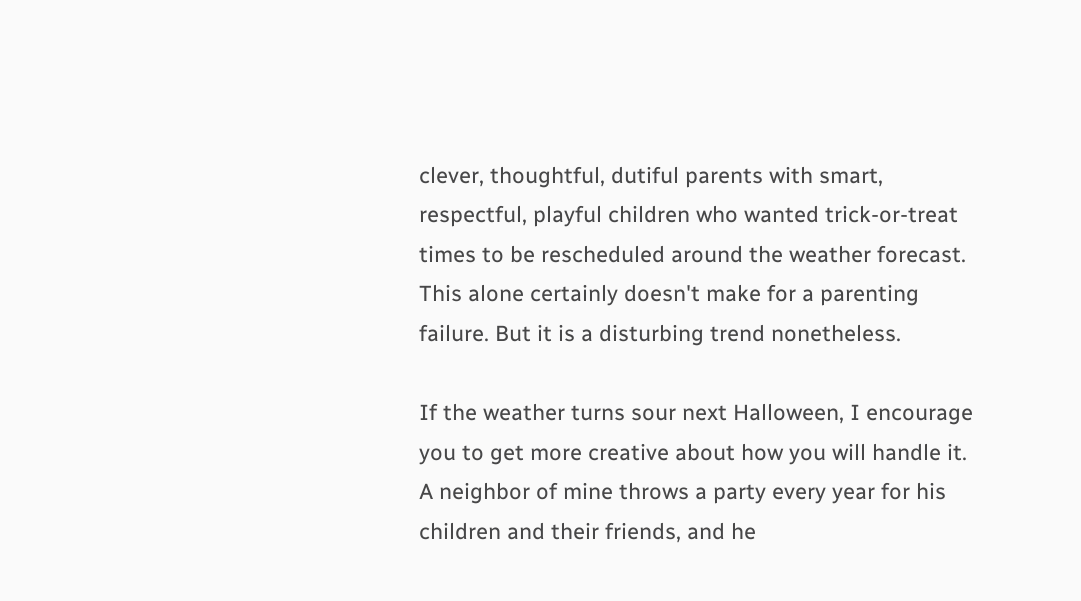clever, thoughtful, dutiful parents with smart, respectful, playful children who wanted trick-or-treat times to be rescheduled around the weather forecast. This alone certainly doesn't make for a parenting failure. But it is a disturbing trend nonetheless.

If the weather turns sour next Halloween, I encourage you to get more creative about how you will handle it. A neighbor of mine throws a party every year for his children and their friends, and he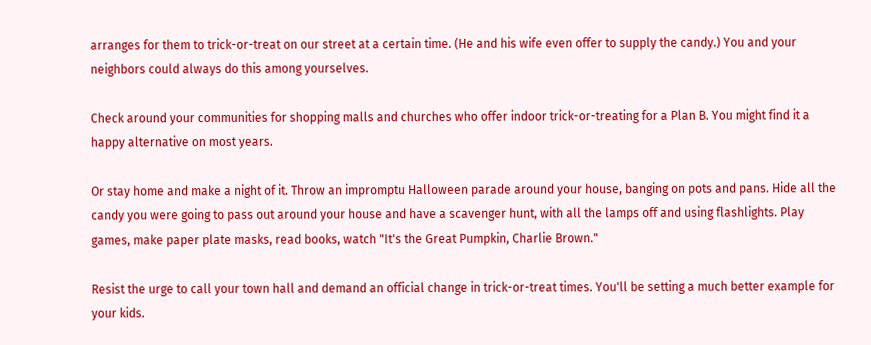arranges for them to trick-or-treat on our street at a certain time. (He and his wife even offer to supply the candy.) You and your neighbors could always do this among yourselves.

Check around your communities for shopping malls and churches who offer indoor trick-or-treating for a Plan B. You might find it a happy alternative on most years.

Or stay home and make a night of it. Throw an impromptu Halloween parade around your house, banging on pots and pans. Hide all the candy you were going to pass out around your house and have a scavenger hunt, with all the lamps off and using flashlights. Play games, make paper plate masks, read books, watch "It's the Great Pumpkin, Charlie Brown."

Resist the urge to call your town hall and demand an official change in trick-or-treat times. You'll be setting a much better example for your kids.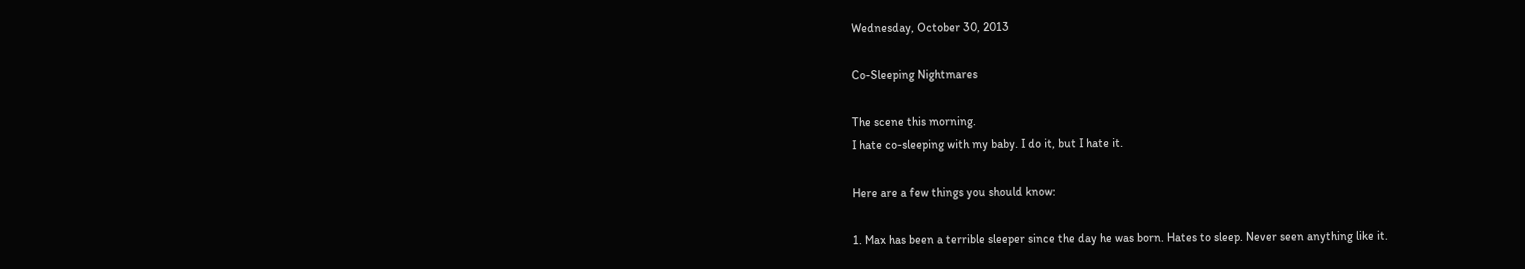Wednesday, October 30, 2013

Co-Sleeping Nightmares

The scene this morning.
I hate co-sleeping with my baby. I do it, but I hate it.

Here are a few things you should know:

1. Max has been a terrible sleeper since the day he was born. Hates to sleep. Never seen anything like it.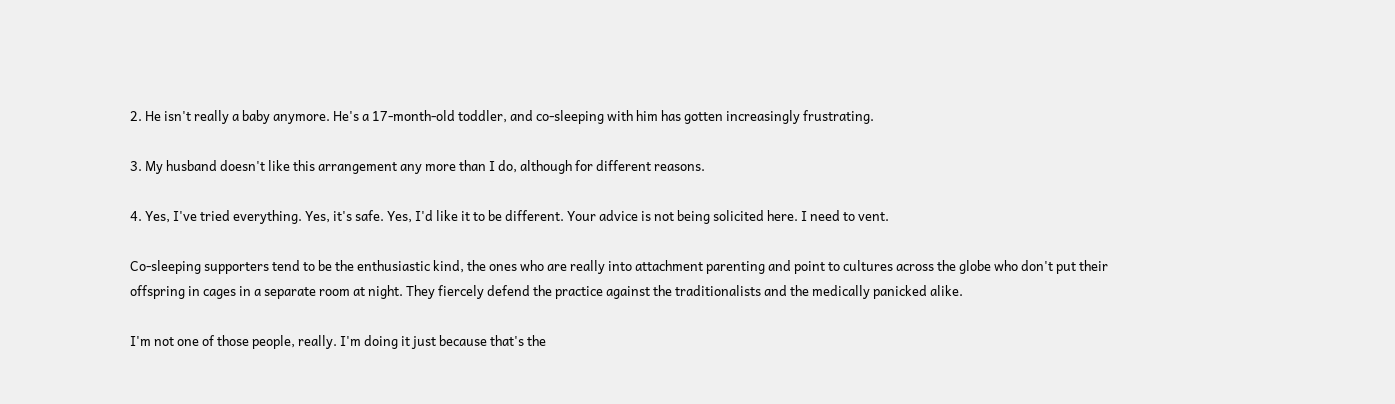2. He isn't really a baby anymore. He's a 17-month-old toddler, and co-sleeping with him has gotten increasingly frustrating.

3. My husband doesn't like this arrangement any more than I do, although for different reasons.

4. Yes, I've tried everything. Yes, it's safe. Yes, I'd like it to be different. Your advice is not being solicited here. I need to vent.

Co-sleeping supporters tend to be the enthusiastic kind, the ones who are really into attachment parenting and point to cultures across the globe who don't put their offspring in cages in a separate room at night. They fiercely defend the practice against the traditionalists and the medically panicked alike.

I'm not one of those people, really. I'm doing it just because that's the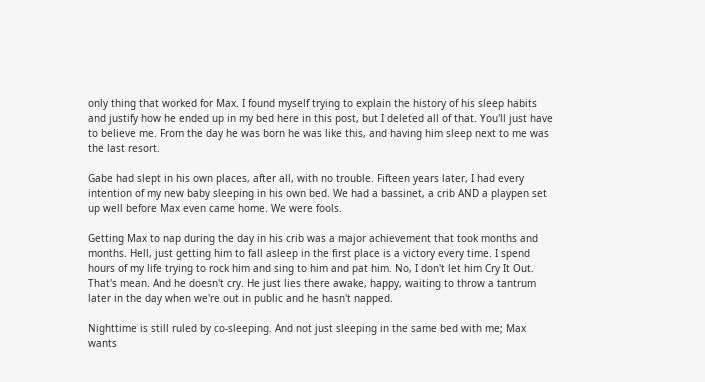only thing that worked for Max. I found myself trying to explain the history of his sleep habits and justify how he ended up in my bed here in this post, but I deleted all of that. You'll just have to believe me. From the day he was born he was like this, and having him sleep next to me was the last resort.

Gabe had slept in his own places, after all, with no trouble. Fifteen years later, I had every intention of my new baby sleeping in his own bed. We had a bassinet, a crib AND a playpen set up well before Max even came home. We were fools.

Getting Max to nap during the day in his crib was a major achievement that took months and months. Hell, just getting him to fall asleep in the first place is a victory every time. I spend hours of my life trying to rock him and sing to him and pat him. No, I don't let him Cry It Out. That's mean. And he doesn't cry. He just lies there awake, happy, waiting to throw a tantrum later in the day when we're out in public and he hasn't napped.

Nighttime is still ruled by co-sleeping. And not just sleeping in the same bed with me; Max wants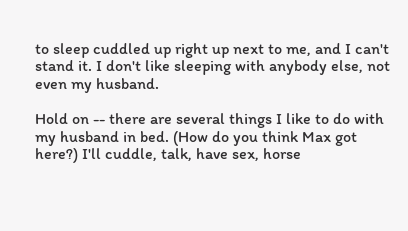to sleep cuddled up right up next to me, and I can't stand it. I don't like sleeping with anybody else, not even my husband.

Hold on -- there are several things I like to do with my husband in bed. (How do you think Max got here?) I'll cuddle, talk, have sex, horse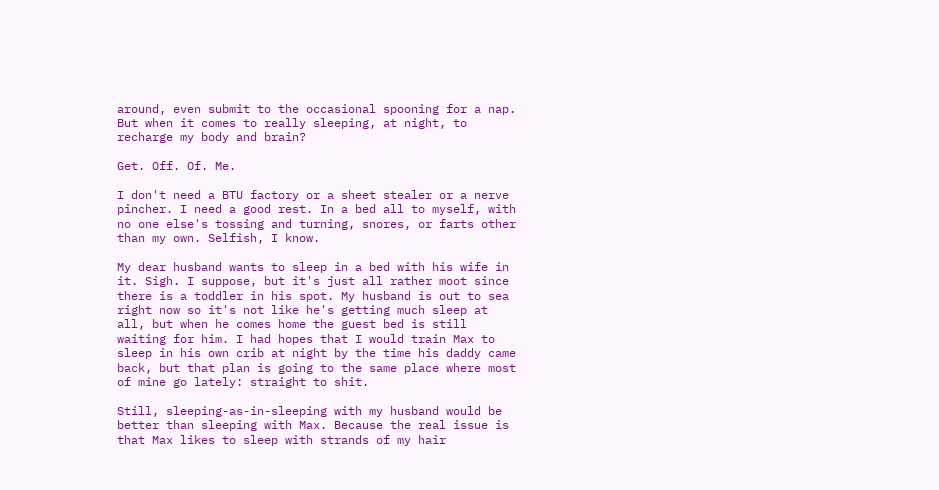around, even submit to the occasional spooning for a nap. But when it comes to really sleeping, at night, to recharge my body and brain?

Get. Off. Of. Me.

I don't need a BTU factory or a sheet stealer or a nerve pincher. I need a good rest. In a bed all to myself, with no one else's tossing and turning, snores, or farts other than my own. Selfish, I know.

My dear husband wants to sleep in a bed with his wife in it. Sigh. I suppose, but it's just all rather moot since there is a toddler in his spot. My husband is out to sea right now so it's not like he's getting much sleep at all, but when he comes home the guest bed is still waiting for him. I had hopes that I would train Max to sleep in his own crib at night by the time his daddy came back, but that plan is going to the same place where most of mine go lately: straight to shit.

Still, sleeping-as-in-sleeping with my husband would be better than sleeping with Max. Because the real issue is that Max likes to sleep with strands of my hair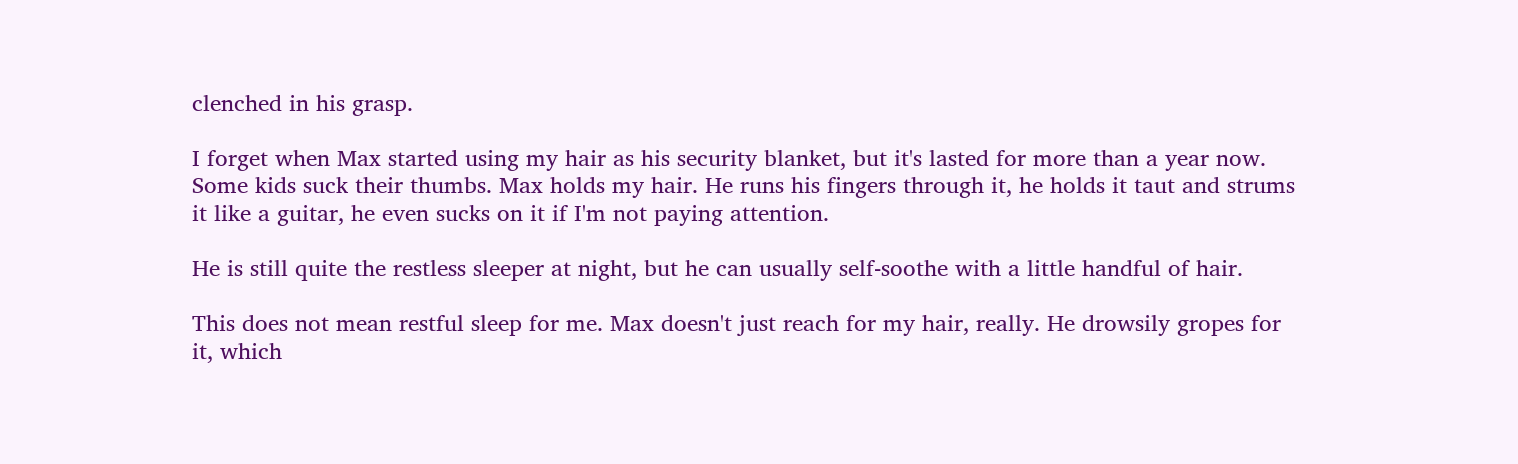clenched in his grasp.

I forget when Max started using my hair as his security blanket, but it's lasted for more than a year now. Some kids suck their thumbs. Max holds my hair. He runs his fingers through it, he holds it taut and strums it like a guitar, he even sucks on it if I'm not paying attention.

He is still quite the restless sleeper at night, but he can usually self-soothe with a little handful of hair.

This does not mean restful sleep for me. Max doesn't just reach for my hair, really. He drowsily gropes for it, which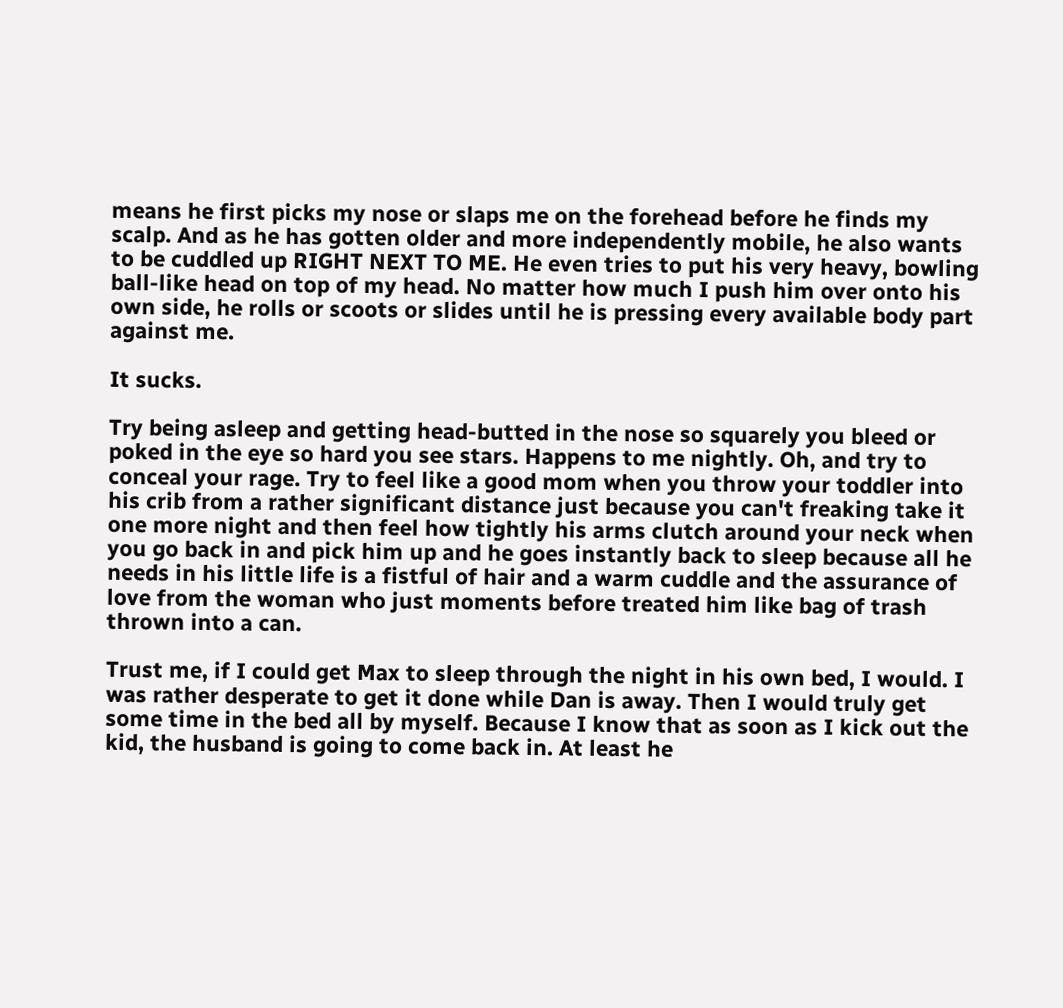means he first picks my nose or slaps me on the forehead before he finds my scalp. And as he has gotten older and more independently mobile, he also wants to be cuddled up RIGHT NEXT TO ME. He even tries to put his very heavy, bowling ball-like head on top of my head. No matter how much I push him over onto his own side, he rolls or scoots or slides until he is pressing every available body part against me.

It sucks.

Try being asleep and getting head-butted in the nose so squarely you bleed or poked in the eye so hard you see stars. Happens to me nightly. Oh, and try to conceal your rage. Try to feel like a good mom when you throw your toddler into his crib from a rather significant distance just because you can't freaking take it one more night and then feel how tightly his arms clutch around your neck when you go back in and pick him up and he goes instantly back to sleep because all he needs in his little life is a fistful of hair and a warm cuddle and the assurance of love from the woman who just moments before treated him like bag of trash thrown into a can.

Trust me, if I could get Max to sleep through the night in his own bed, I would. I was rather desperate to get it done while Dan is away. Then I would truly get some time in the bed all by myself. Because I know that as soon as I kick out the kid, the husband is going to come back in. At least he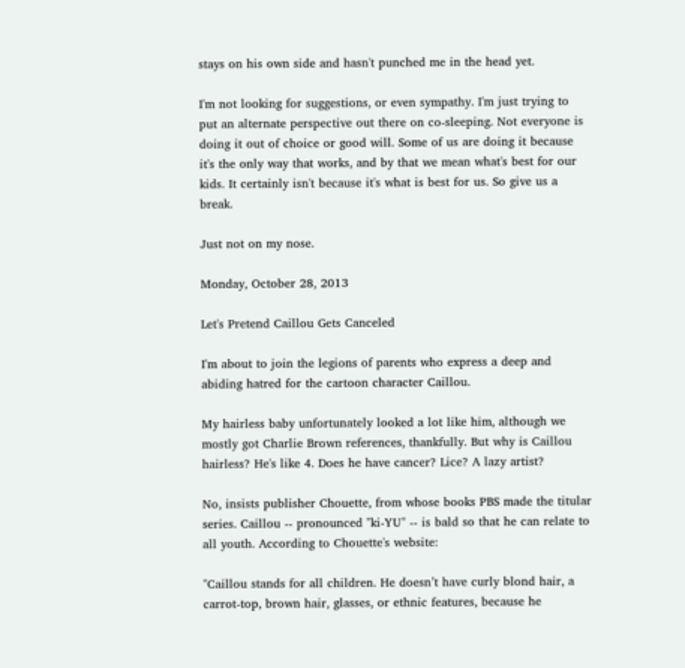stays on his own side and hasn't punched me in the head yet.

I'm not looking for suggestions, or even sympathy. I'm just trying to put an alternate perspective out there on co-sleeping. Not everyone is doing it out of choice or good will. Some of us are doing it because it's the only way that works, and by that we mean what's best for our kids. It certainly isn't because it's what is best for us. So give us a break.

Just not on my nose.

Monday, October 28, 2013

Let's Pretend Caillou Gets Canceled

I'm about to join the legions of parents who express a deep and abiding hatred for the cartoon character Caillou.

My hairless baby unfortunately looked a lot like him, although we mostly got Charlie Brown references, thankfully. But why is Caillou hairless? He's like 4. Does he have cancer? Lice? A lazy artist?

No, insists publisher Chouette, from whose books PBS made the titular series. Caillou -- pronounced "ki-YU" -- is bald so that he can relate to all youth. According to Chouette's website:

"Caillou stands for all children. He doesn’t have curly blond hair, a carrot-top, brown hair, glasses, or ethnic features, because he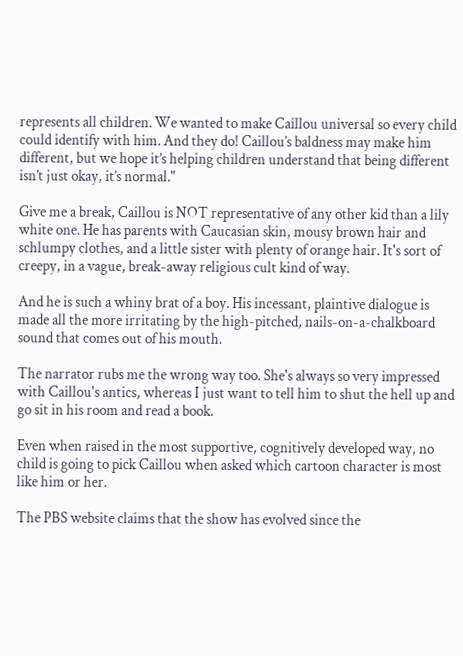represents all children. We wanted to make Caillou universal so every child could identify with him. And they do! Caillou’s baldness may make him different, but we hope it’s helping children understand that being different isn’t just okay, it’s normal."

Give me a break, Caillou is NOT representative of any other kid than a lily white one. He has parents with Caucasian skin, mousy brown hair and schlumpy clothes, and a little sister with plenty of orange hair. It's sort of creepy, in a vague, break-away religious cult kind of way.

And he is such a whiny brat of a boy. His incessant, plaintive dialogue is made all the more irritating by the high-pitched, nails-on-a-chalkboard sound that comes out of his mouth.

The narrator rubs me the wrong way too. She's always so very impressed with Caillou's antics, whereas I just want to tell him to shut the hell up and go sit in his room and read a book.

Even when raised in the most supportive, cognitively developed way, no child is going to pick Caillou when asked which cartoon character is most like him or her.

The PBS website claims that the show has evolved since the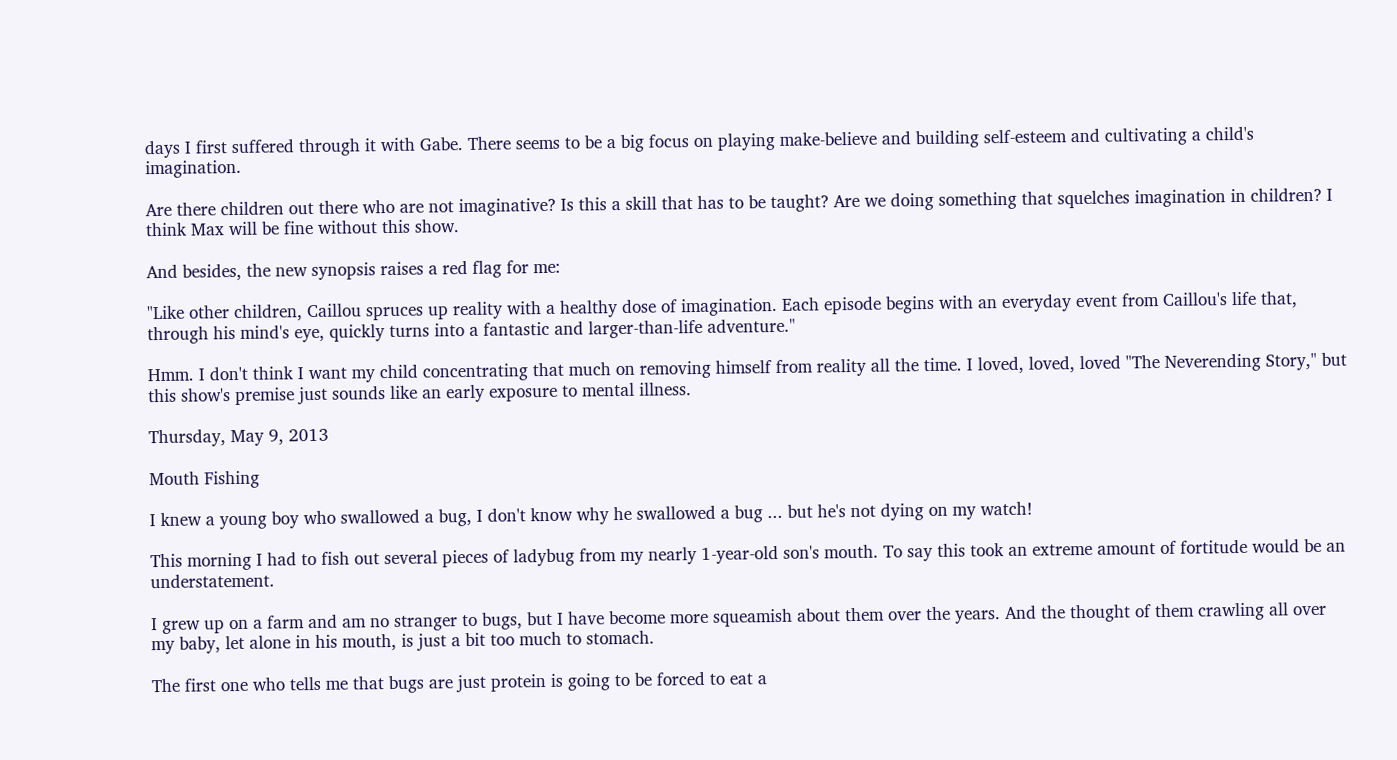days I first suffered through it with Gabe. There seems to be a big focus on playing make-believe and building self-esteem and cultivating a child's imagination.

Are there children out there who are not imaginative? Is this a skill that has to be taught? Are we doing something that squelches imagination in children? I think Max will be fine without this show.

And besides, the new synopsis raises a red flag for me:

"Like other children, Caillou spruces up reality with a healthy dose of imagination. Each episode begins with an everyday event from Caillou's life that, through his mind's eye, quickly turns into a fantastic and larger-than-life adventure."

Hmm. I don't think I want my child concentrating that much on removing himself from reality all the time. I loved, loved, loved "The Neverending Story," but this show's premise just sounds like an early exposure to mental illness.

Thursday, May 9, 2013

Mouth Fishing

I knew a young boy who swallowed a bug, I don't know why he swallowed a bug ... but he's not dying on my watch!

This morning I had to fish out several pieces of ladybug from my nearly 1-year-old son's mouth. To say this took an extreme amount of fortitude would be an understatement.

I grew up on a farm and am no stranger to bugs, but I have become more squeamish about them over the years. And the thought of them crawling all over my baby, let alone in his mouth, is just a bit too much to stomach.

The first one who tells me that bugs are just protein is going to be forced to eat a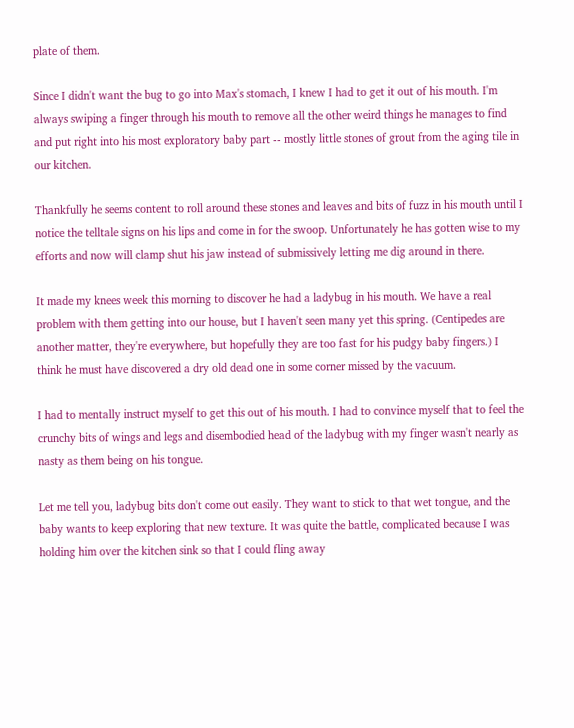plate of them.

Since I didn't want the bug to go into Max's stomach, I knew I had to get it out of his mouth. I'm always swiping a finger through his mouth to remove all the other weird things he manages to find and put right into his most exploratory baby part -- mostly little stones of grout from the aging tile in our kitchen.

Thankfully he seems content to roll around these stones and leaves and bits of fuzz in his mouth until I notice the telltale signs on his lips and come in for the swoop. Unfortunately he has gotten wise to my efforts and now will clamp shut his jaw instead of submissively letting me dig around in there.

It made my knees week this morning to discover he had a ladybug in his mouth. We have a real problem with them getting into our house, but I haven't seen many yet this spring. (Centipedes are another matter, they're everywhere, but hopefully they are too fast for his pudgy baby fingers.) I think he must have discovered a dry old dead one in some corner missed by the vacuum.

I had to mentally instruct myself to get this out of his mouth. I had to convince myself that to feel the crunchy bits of wings and legs and disembodied head of the ladybug with my finger wasn't nearly as nasty as them being on his tongue.

Let me tell you, ladybug bits don't come out easily. They want to stick to that wet tongue, and the baby wants to keep exploring that new texture. It was quite the battle, complicated because I was holding him over the kitchen sink so that I could fling away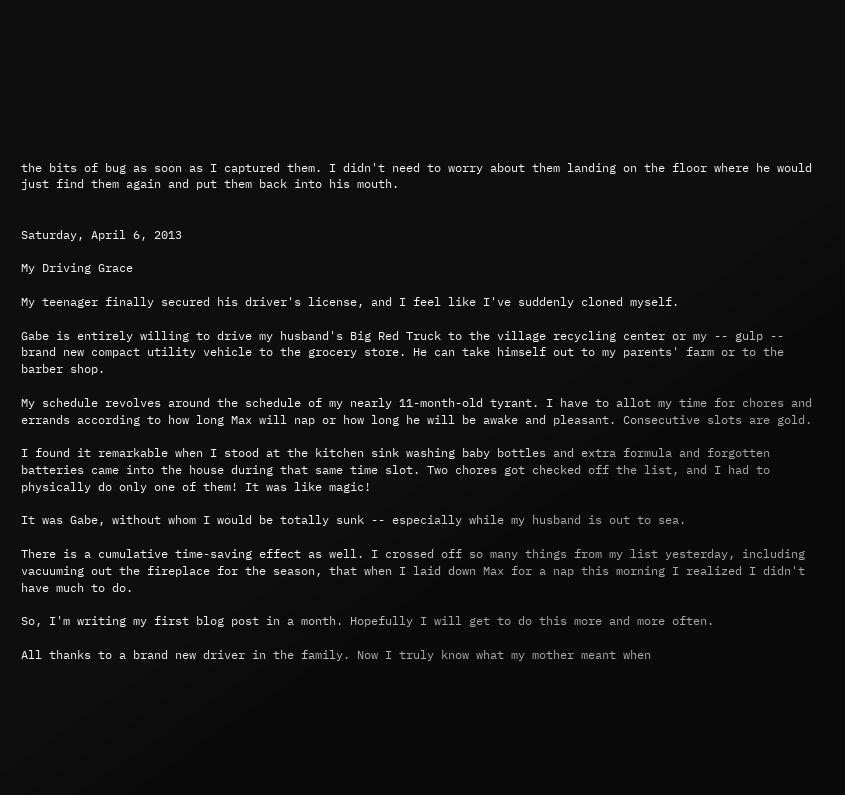the bits of bug as soon as I captured them. I didn't need to worry about them landing on the floor where he would just find them again and put them back into his mouth.


Saturday, April 6, 2013

My Driving Grace

My teenager finally secured his driver's license, and I feel like I've suddenly cloned myself.

Gabe is entirely willing to drive my husband's Big Red Truck to the village recycling center or my -- gulp -- brand new compact utility vehicle to the grocery store. He can take himself out to my parents' farm or to the barber shop.

My schedule revolves around the schedule of my nearly 11-month-old tyrant. I have to allot my time for chores and errands according to how long Max will nap or how long he will be awake and pleasant. Consecutive slots are gold.

I found it remarkable when I stood at the kitchen sink washing baby bottles and extra formula and forgotten batteries came into the house during that same time slot. Two chores got checked off the list, and I had to physically do only one of them! It was like magic!

It was Gabe, without whom I would be totally sunk -- especially while my husband is out to sea.

There is a cumulative time-saving effect as well. I crossed off so many things from my list yesterday, including vacuuming out the fireplace for the season, that when I laid down Max for a nap this morning I realized I didn't have much to do.

So, I'm writing my first blog post in a month. Hopefully I will get to do this more and more often.

All thanks to a brand new driver in the family. Now I truly know what my mother meant when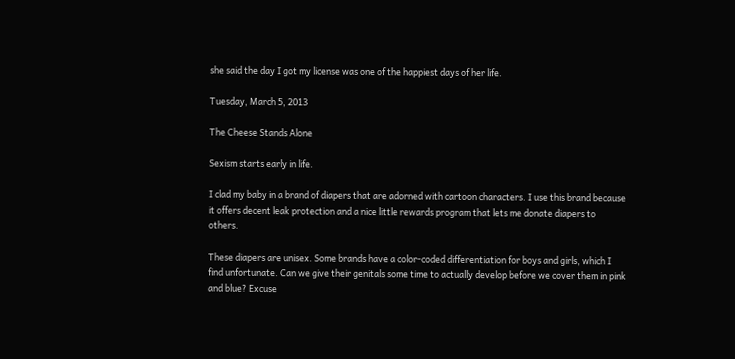she said the day I got my license was one of the happiest days of her life.

Tuesday, March 5, 2013

The Cheese Stands Alone

Sexism starts early in life.

I clad my baby in a brand of diapers that are adorned with cartoon characters. I use this brand because it offers decent leak protection and a nice little rewards program that lets me donate diapers to others.

These diapers are unisex. Some brands have a color-coded differentiation for boys and girls, which I find unfortunate. Can we give their genitals some time to actually develop before we cover them in pink and blue? Excuse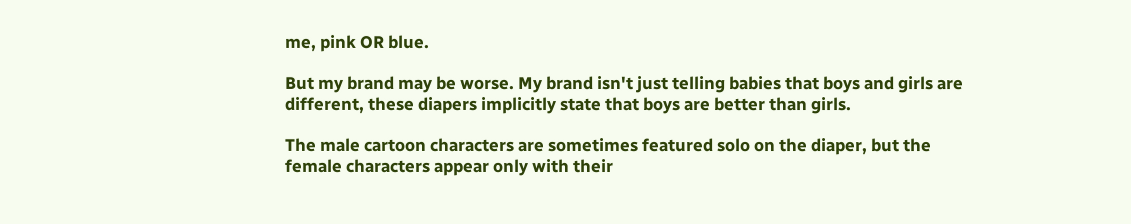me, pink OR blue.

But my brand may be worse. My brand isn't just telling babies that boys and girls are different, these diapers implicitly state that boys are better than girls.

The male cartoon characters are sometimes featured solo on the diaper, but the female characters appear only with their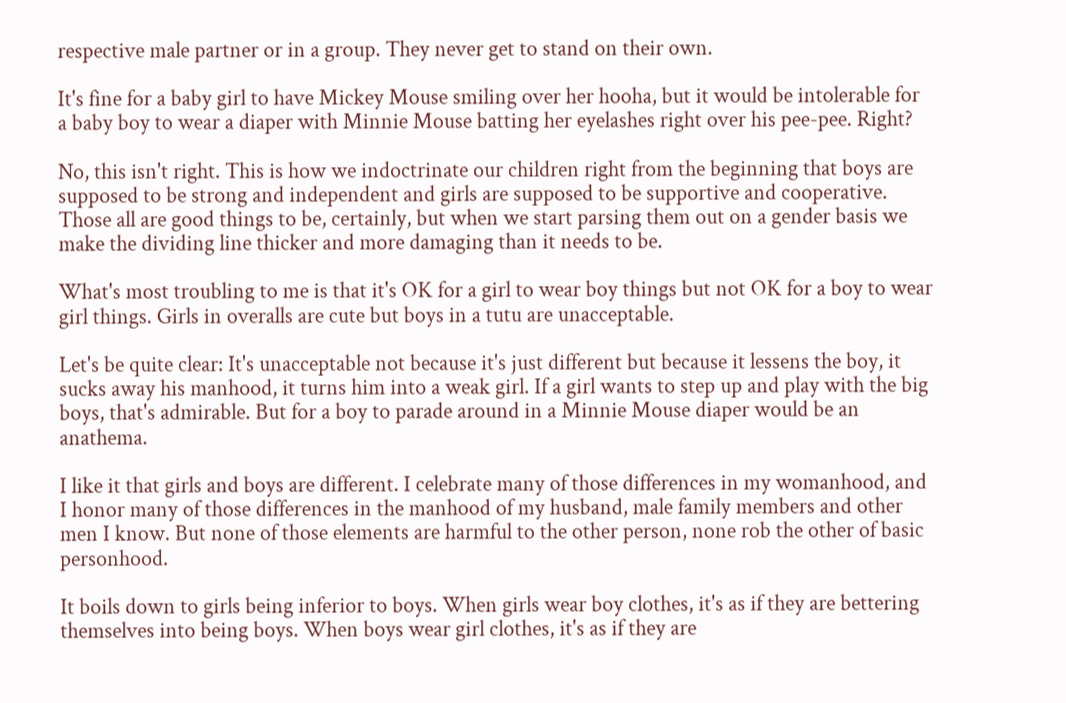respective male partner or in a group. They never get to stand on their own.

It's fine for a baby girl to have Mickey Mouse smiling over her hooha, but it would be intolerable for a baby boy to wear a diaper with Minnie Mouse batting her eyelashes right over his pee-pee. Right?

No, this isn't right. This is how we indoctrinate our children right from the beginning that boys are supposed to be strong and independent and girls are supposed to be supportive and cooperative. Those all are good things to be, certainly, but when we start parsing them out on a gender basis we make the dividing line thicker and more damaging than it needs to be.

What's most troubling to me is that it's OK for a girl to wear boy things but not OK for a boy to wear girl things. Girls in overalls are cute but boys in a tutu are unacceptable.

Let's be quite clear: It's unacceptable not because it's just different but because it lessens the boy, it sucks away his manhood, it turns him into a weak girl. If a girl wants to step up and play with the big boys, that's admirable. But for a boy to parade around in a Minnie Mouse diaper would be an anathema.

I like it that girls and boys are different. I celebrate many of those differences in my womanhood, and I honor many of those differences in the manhood of my husband, male family members and other men I know. But none of those elements are harmful to the other person, none rob the other of basic personhood.

It boils down to girls being inferior to boys. When girls wear boy clothes, it's as if they are bettering themselves into being boys. When boys wear girl clothes, it's as if they are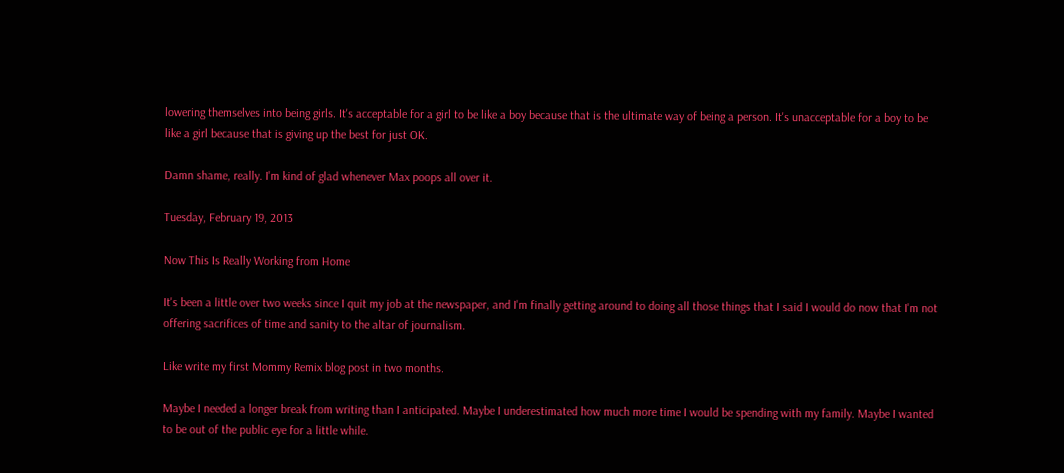lowering themselves into being girls. It's acceptable for a girl to be like a boy because that is the ultimate way of being a person. It's unacceptable for a boy to be like a girl because that is giving up the best for just OK.

Damn shame, really. I'm kind of glad whenever Max poops all over it.

Tuesday, February 19, 2013

Now This Is Really Working from Home

It's been a little over two weeks since I quit my job at the newspaper, and I'm finally getting around to doing all those things that I said I would do now that I'm not offering sacrifices of time and sanity to the altar of journalism.

Like write my first Mommy Remix blog post in two months.

Maybe I needed a longer break from writing than I anticipated. Maybe I underestimated how much more time I would be spending with my family. Maybe I wanted to be out of the public eye for a little while.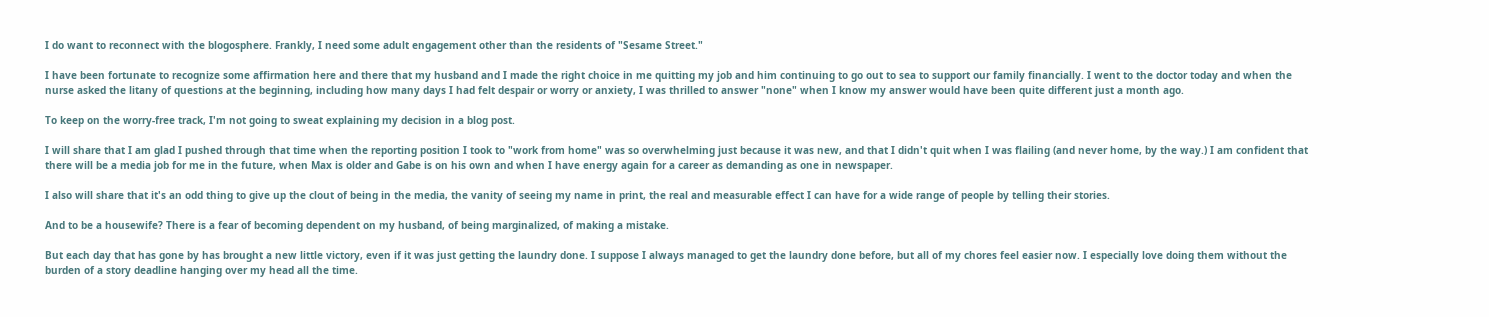I do want to reconnect with the blogosphere. Frankly, I need some adult engagement other than the residents of "Sesame Street."

I have been fortunate to recognize some affirmation here and there that my husband and I made the right choice in me quitting my job and him continuing to go out to sea to support our family financially. I went to the doctor today and when the nurse asked the litany of questions at the beginning, including how many days I had felt despair or worry or anxiety, I was thrilled to answer "none" when I know my answer would have been quite different just a month ago.

To keep on the worry-free track, I'm not going to sweat explaining my decision in a blog post.

I will share that I am glad I pushed through that time when the reporting position I took to "work from home" was so overwhelming just because it was new, and that I didn't quit when I was flailing (and never home, by the way.) I am confident that there will be a media job for me in the future, when Max is older and Gabe is on his own and when I have energy again for a career as demanding as one in newspaper.

I also will share that it's an odd thing to give up the clout of being in the media, the vanity of seeing my name in print, the real and measurable effect I can have for a wide range of people by telling their stories.

And to be a housewife? There is a fear of becoming dependent on my husband, of being marginalized, of making a mistake.

But each day that has gone by has brought a new little victory, even if it was just getting the laundry done. I suppose I always managed to get the laundry done before, but all of my chores feel easier now. I especially love doing them without the burden of a story deadline hanging over my head all the time.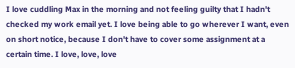I love cuddling Max in the morning and not feeling guilty that I hadn't checked my work email yet. I love being able to go wherever I want, even on short notice, because I don't have to cover some assignment at a certain time. I love, love, love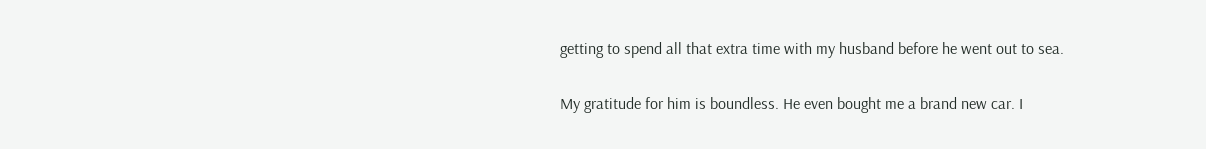getting to spend all that extra time with my husband before he went out to sea.

My gratitude for him is boundless. He even bought me a brand new car. I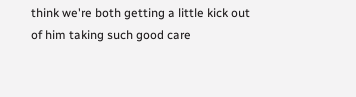think we're both getting a little kick out of him taking such good care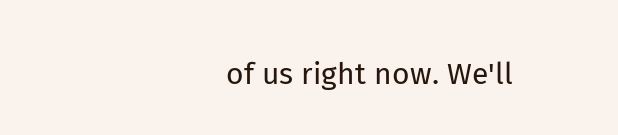of us right now. We'll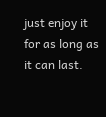just enjoy it for as long as it can last.